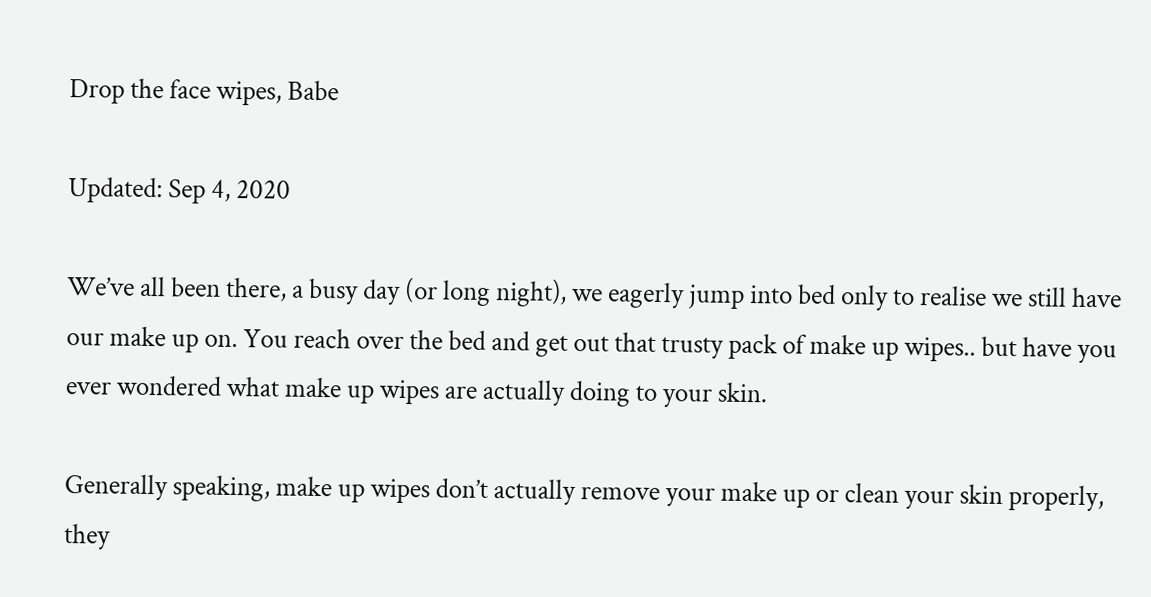Drop the face wipes, Babe

Updated: Sep 4, 2020

We’ve all been there, a busy day (or long night), we eagerly jump into bed only to realise we still have our make up on. You reach over the bed and get out that trusty pack of make up wipes.. but have you ever wondered what make up wipes are actually doing to your skin.

Generally speaking, make up wipes don’t actually remove your make up or clean your skin properly, they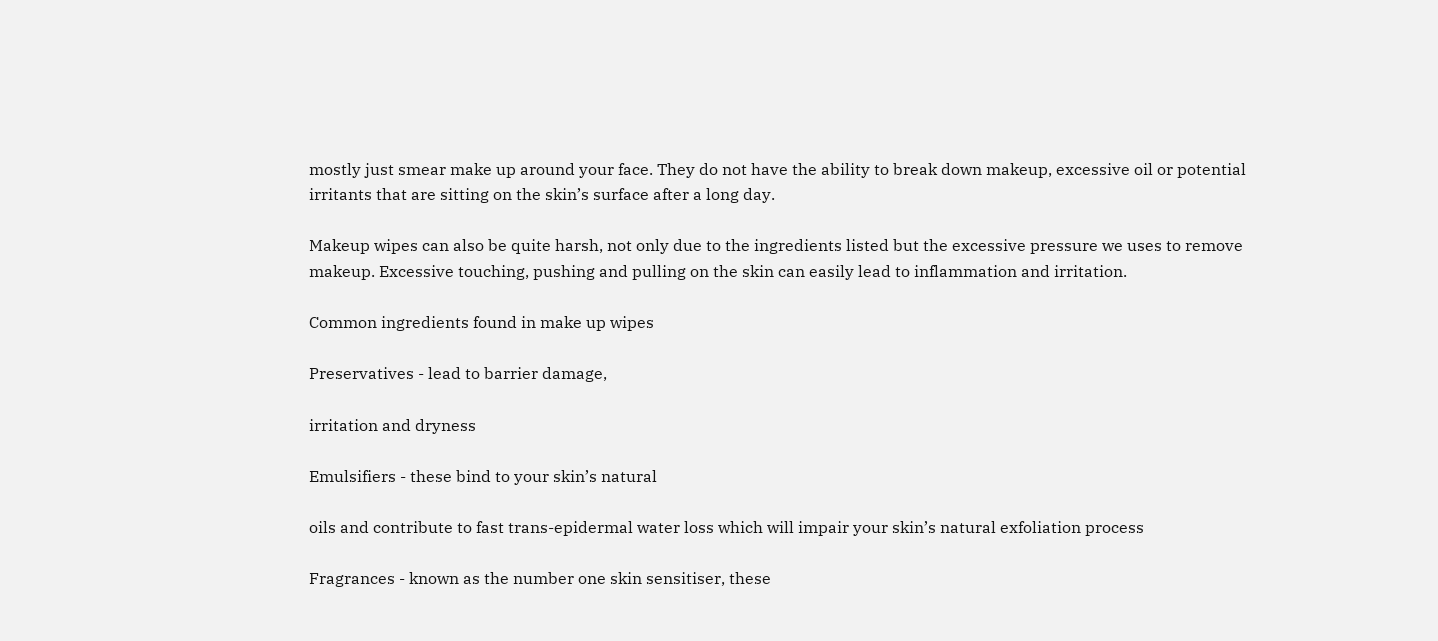mostly just smear make up around your face. They do not have the ability to break down makeup, excessive oil or potential irritants that are sitting on the skin’s surface after a long day.

Makeup wipes can also be quite harsh, not only due to the ingredients listed but the excessive pressure we uses to remove makeup. Excessive touching, pushing and pulling on the skin can easily lead to inflammation and irritation.

Common ingredients found in make up wipes

Preservatives - lead to barrier damage,

irritation and dryness

Emulsifiers - these bind to your skin’s natural

oils and contribute to fast trans-epidermal water loss which will impair your skin’s natural exfoliation process

Fragrances - known as the number one skin sensitiser, these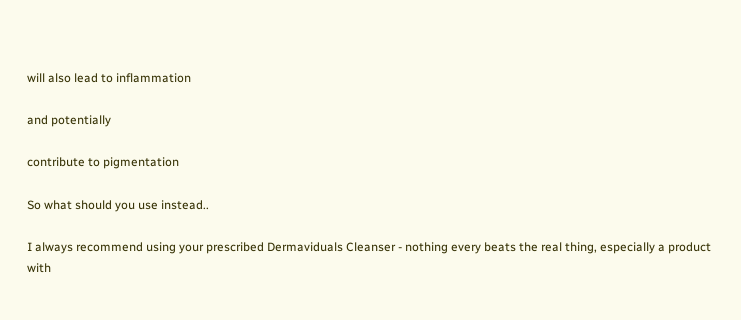will also lead to inflammation

and potentially

contribute to pigmentation

So what should you use instead..

I always recommend using your prescribed Dermaviduals Cleanser - nothing every beats the real thing, especially a product with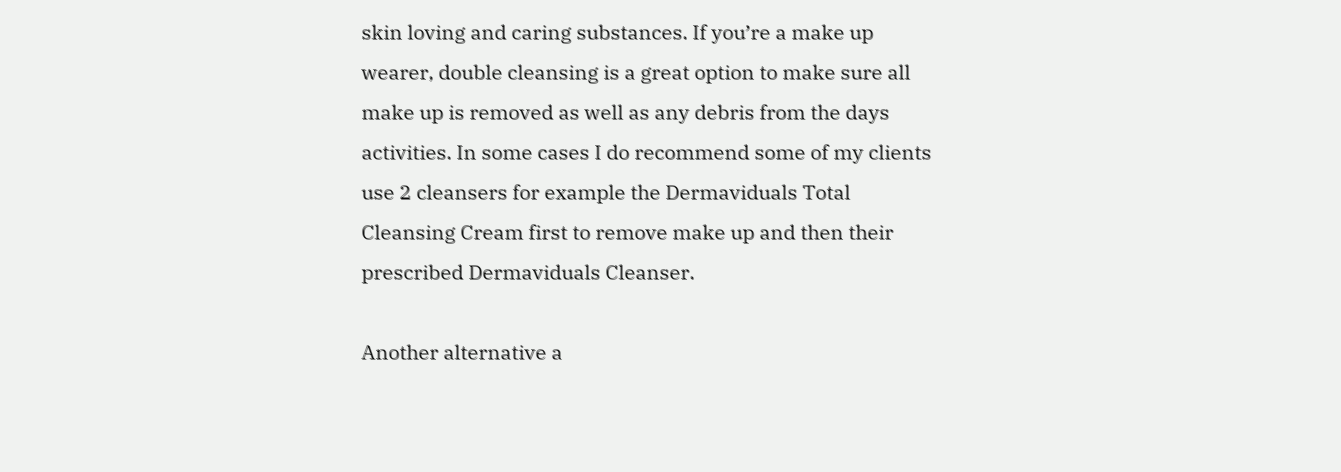skin loving and caring substances. If you’re a make up wearer, double cleansing is a great option to make sure all make up is removed as well as any debris from the days activities. In some cases I do recommend some of my clients use 2 cleansers for example the Dermaviduals Total Cleansing Cream first to remove make up and then their prescribed Dermaviduals Cleanser.

Another alternative a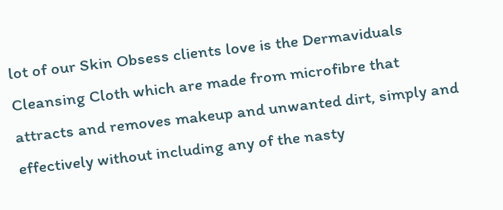lot of our Skin Obsess clients love is the Dermaviduals Cleansing Cloth which are made from microfibre that attracts and removes makeup and unwanted dirt, simply and effectively without including any of the nasty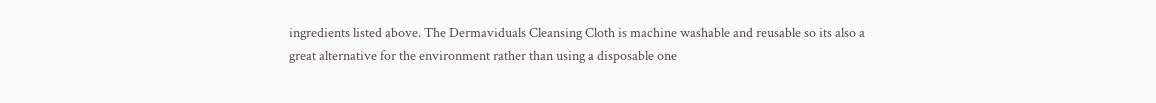ingredients listed above. The Dermaviduals Cleansing Cloth is machine washable and reusable so its also a great alternative for the environment rather than using a disposable one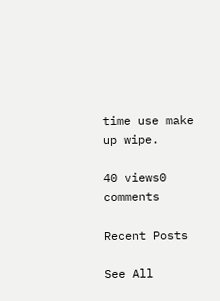time use make up wipe.

40 views0 comments

Recent Posts

See All